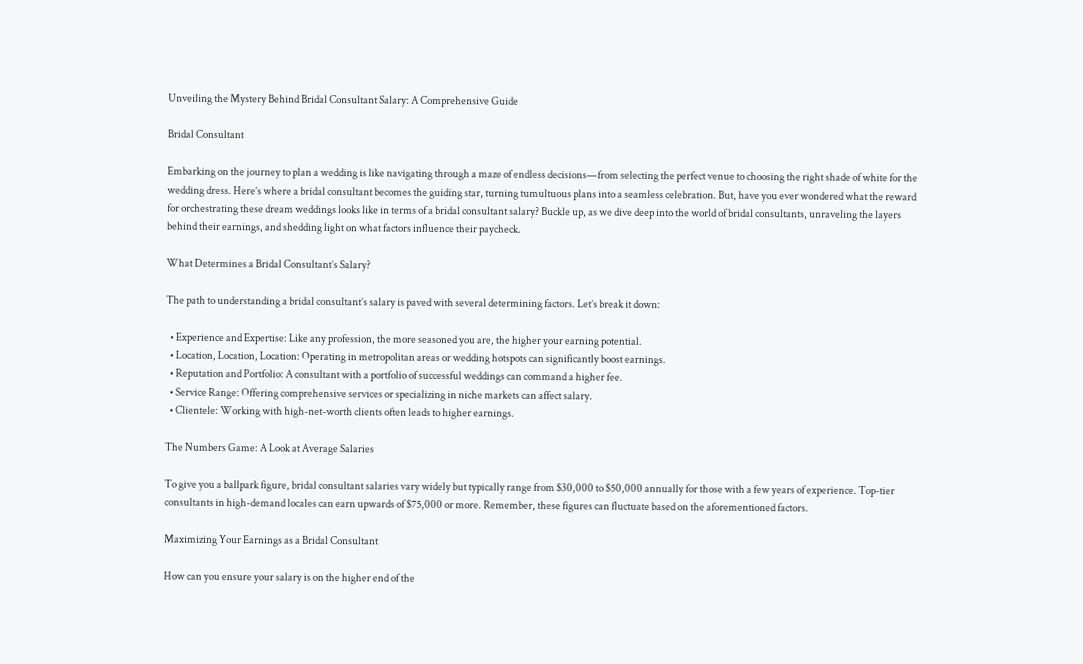Unveiling the Mystery Behind Bridal Consultant Salary: A Comprehensive Guide

Bridal Consultant

Embarking on the journey to plan a wedding is like navigating through a maze of endless decisions—from selecting the perfect venue to choosing the right shade of white for the wedding dress. Here’s where a bridal consultant becomes the guiding star, turning tumultuous plans into a seamless celebration. But, have you ever wondered what the reward for orchestrating these dream weddings looks like in terms of a bridal consultant salary? Buckle up, as we dive deep into the world of bridal consultants, unraveling the layers behind their earnings, and shedding light on what factors influence their paycheck.

What Determines a Bridal Consultant’s Salary?

The path to understanding a bridal consultant’s salary is paved with several determining factors. Let’s break it down:

  • Experience and Expertise: Like any profession, the more seasoned you are, the higher your earning potential.
  • Location, Location, Location: Operating in metropolitan areas or wedding hotspots can significantly boost earnings.
  • Reputation and Portfolio: A consultant with a portfolio of successful weddings can command a higher fee.
  • Service Range: Offering comprehensive services or specializing in niche markets can affect salary.
  • Clientele: Working with high-net-worth clients often leads to higher earnings.

The Numbers Game: A Look at Average Salaries

To give you a ballpark figure, bridal consultant salaries vary widely but typically range from $30,000 to $50,000 annually for those with a few years of experience. Top-tier consultants in high-demand locales can earn upwards of $75,000 or more. Remember, these figures can fluctuate based on the aforementioned factors.

Maximizing Your Earnings as a Bridal Consultant

How can you ensure your salary is on the higher end of the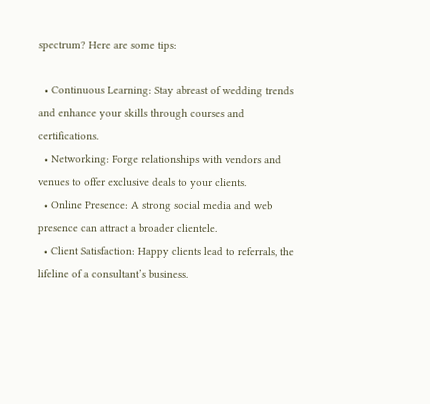spectrum? Here are some tips:

  • Continuous Learning: Stay abreast of wedding trends and enhance your skills through courses and certifications.
  • Networking: Forge relationships with vendors and venues to offer exclusive deals to your clients.
  • Online Presence: A strong social media and web presence can attract a broader clientele.
  • Client Satisfaction: Happy clients lead to referrals, the lifeline of a consultant’s business.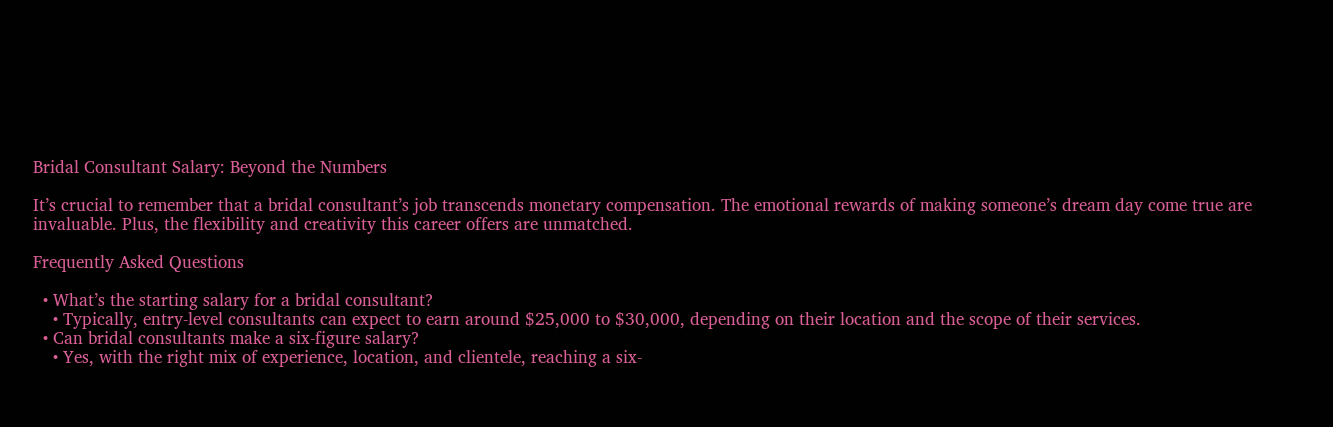Bridal Consultant Salary: Beyond the Numbers

It’s crucial to remember that a bridal consultant’s job transcends monetary compensation. The emotional rewards of making someone’s dream day come true are invaluable. Plus, the flexibility and creativity this career offers are unmatched.

Frequently Asked Questions

  • What’s the starting salary for a bridal consultant?
    • Typically, entry-level consultants can expect to earn around $25,000 to $30,000, depending on their location and the scope of their services.
  • Can bridal consultants make a six-figure salary?
    • Yes, with the right mix of experience, location, and clientele, reaching a six-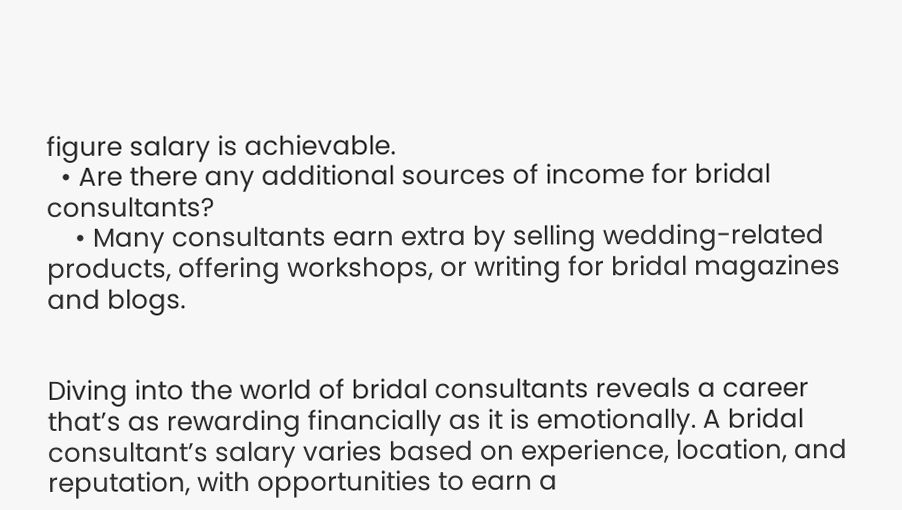figure salary is achievable.
  • Are there any additional sources of income for bridal consultants?
    • Many consultants earn extra by selling wedding-related products, offering workshops, or writing for bridal magazines and blogs.


Diving into the world of bridal consultants reveals a career that’s as rewarding financially as it is emotionally. A bridal consultant’s salary varies based on experience, location, and reputation, with opportunities to earn a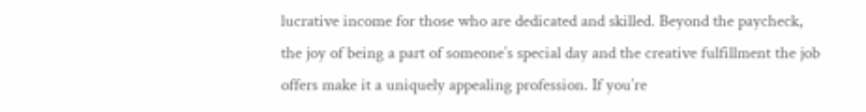lucrative income for those who are dedicated and skilled. Beyond the paycheck, the joy of being a part of someone’s special day and the creative fulfillment the job offers make it a uniquely appealing profession. If you’re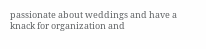passionate about weddings and have a knack for organization and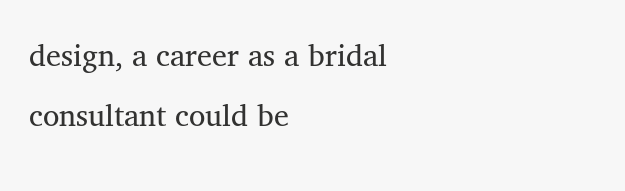design, a career as a bridal consultant could be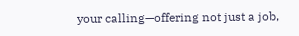your calling—offering not just a job,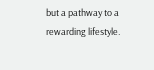but a pathway to a rewarding lifestyle.